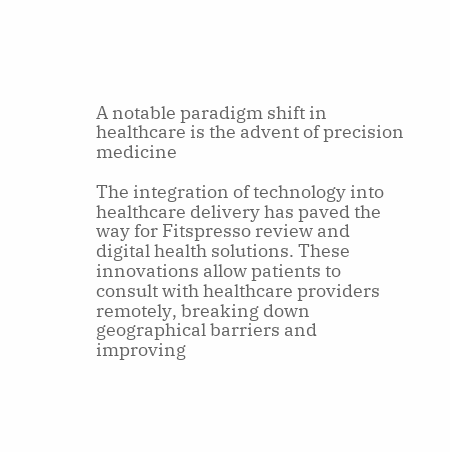A notable paradigm shift in healthcare is the advent of precision medicine

The integration of technology into healthcare delivery has paved the way for Fitspresso review and digital health solutions. These innovations allow patients to consult with healthcare providers remotely, breaking down geographical barriers and improving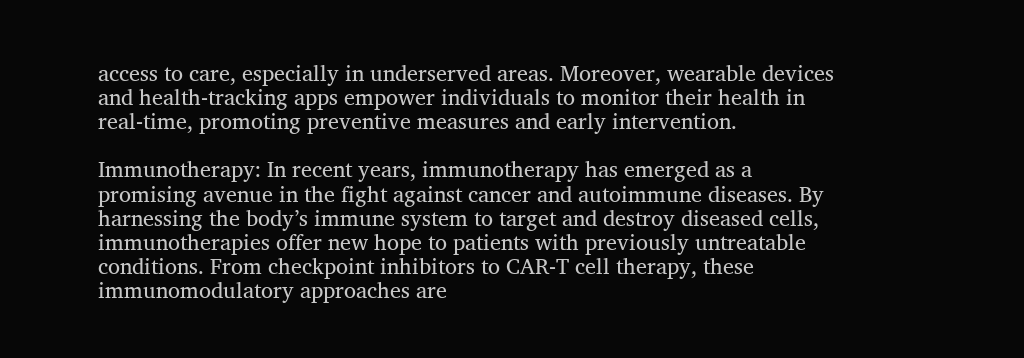access to care, especially in underserved areas. Moreover, wearable devices and health-tracking apps empower individuals to monitor their health in real-time, promoting preventive measures and early intervention.

Immunotherapy: In recent years, immunotherapy has emerged as a promising avenue in the fight against cancer and autoimmune diseases. By harnessing the body’s immune system to target and destroy diseased cells, immunotherapies offer new hope to patients with previously untreatable conditions. From checkpoint inhibitors to CAR-T cell therapy, these immunomodulatory approaches are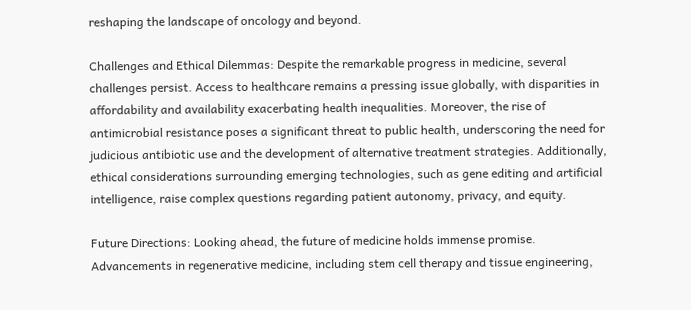reshaping the landscape of oncology and beyond.

Challenges and Ethical Dilemmas: Despite the remarkable progress in medicine, several challenges persist. Access to healthcare remains a pressing issue globally, with disparities in affordability and availability exacerbating health inequalities. Moreover, the rise of antimicrobial resistance poses a significant threat to public health, underscoring the need for judicious antibiotic use and the development of alternative treatment strategies. Additionally, ethical considerations surrounding emerging technologies, such as gene editing and artificial intelligence, raise complex questions regarding patient autonomy, privacy, and equity.

Future Directions: Looking ahead, the future of medicine holds immense promise. Advancements in regenerative medicine, including stem cell therapy and tissue engineering,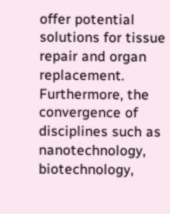offer potential solutions for tissue repair and organ replacement. Furthermore, the convergence of disciplines such as nanotechnology, biotechnology,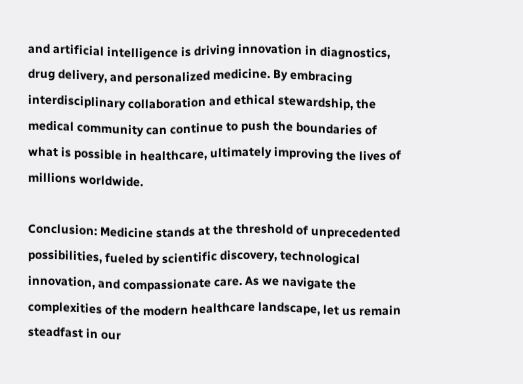and artificial intelligence is driving innovation in diagnostics, drug delivery, and personalized medicine. By embracing interdisciplinary collaboration and ethical stewardship, the medical community can continue to push the boundaries of what is possible in healthcare, ultimately improving the lives of millions worldwide.

Conclusion: Medicine stands at the threshold of unprecedented possibilities, fueled by scientific discovery, technological innovation, and compassionate care. As we navigate the complexities of the modern healthcare landscape, let us remain steadfast in our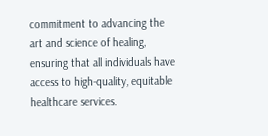commitment to advancing the art and science of healing, ensuring that all individuals have access to high-quality, equitable healthcare services.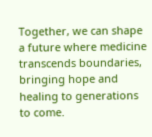Together, we can shape a future where medicine transcends boundaries, bringing hope and healing to generations to come.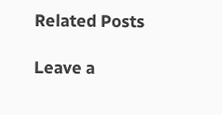Related Posts

Leave a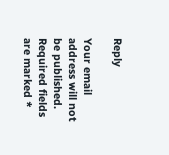Reply

Your email address will not be published. Required fields are marked *